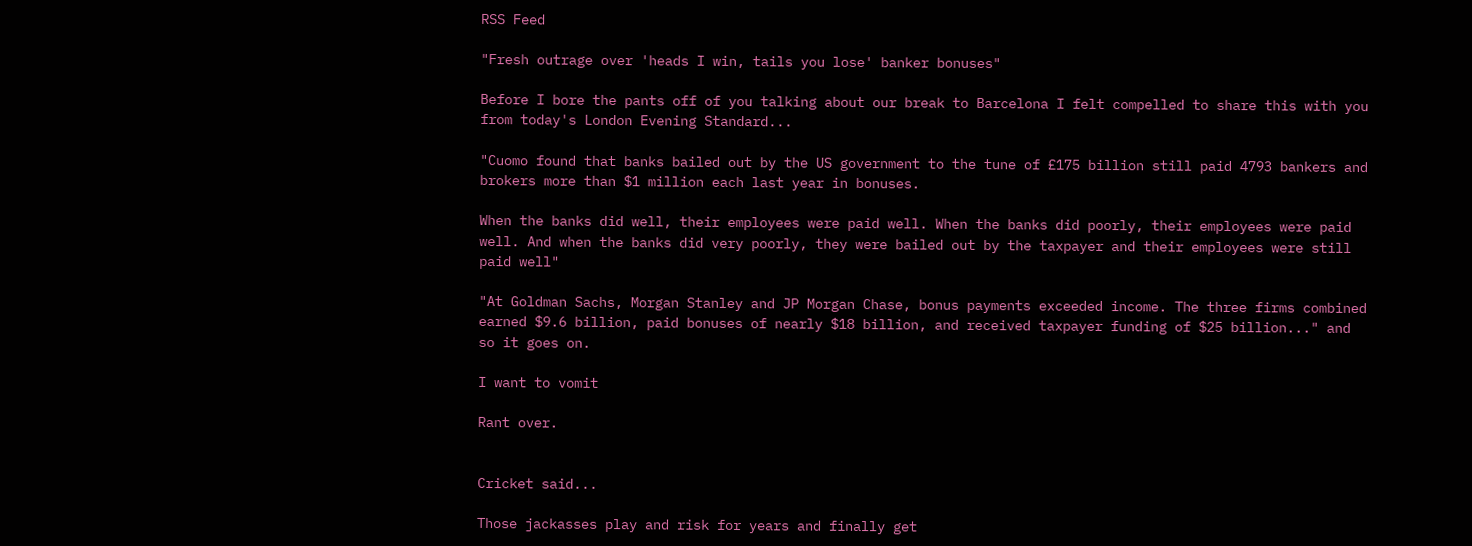RSS Feed

"Fresh outrage over 'heads I win, tails you lose' banker bonuses"

Before I bore the pants off of you talking about our break to Barcelona I felt compelled to share this with you from today's London Evening Standard...

"Cuomo found that banks bailed out by the US government to the tune of £175 billion still paid 4793 bankers and brokers more than $1 million each last year in bonuses.

When the banks did well, their employees were paid well. When the banks did poorly, their employees were paid well. And when the banks did very poorly, they were bailed out by the taxpayer and their employees were still paid well"

"At Goldman Sachs, Morgan Stanley and JP Morgan Chase, bonus payments exceeded income. The three firms combined earned $9.6 billion, paid bonuses of nearly $18 billion, and received taxpayer funding of $25 billion..." and so it goes on.

I want to vomit

Rant over.


Cricket said...

Those jackasses play and risk for years and finally get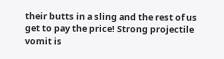their butts in a sling and the rest of us get to pay the price! Strong projectile vomit is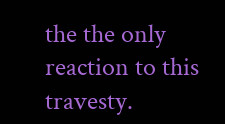the the only reaction to this travesty.